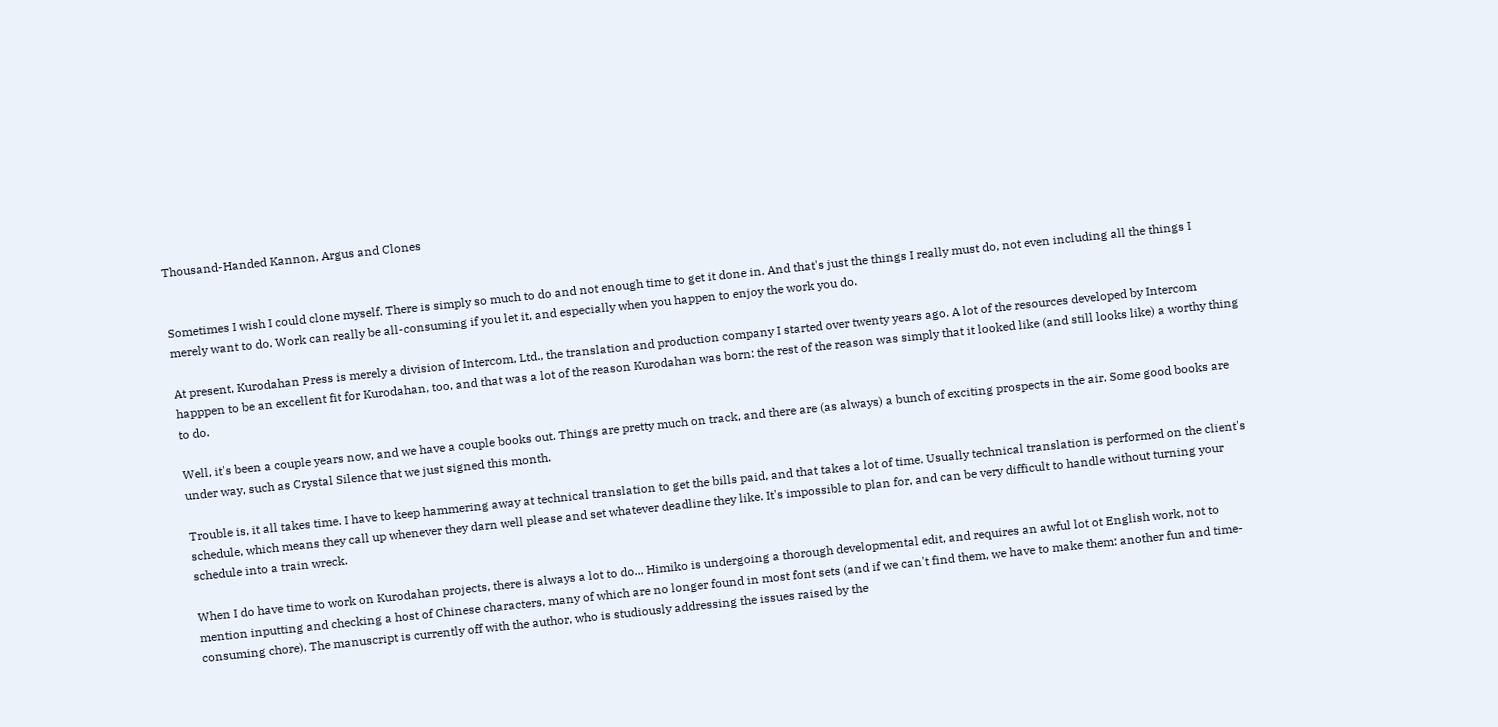Thousand-Handed Kannon, Argus and Clones


Sometimes I wish I could clone myself. There is simply so much to do and not enough time to get it done in. And that's just the things I really must do, not even including all the things I merely want to do. Work can really be all-consuming if you let it, and especially when you happen to enjoy the work you do.

At present, Kurodahan Press is merely a division of Intercom, Ltd., the translation and production company I started over twenty years ago. A lot of the resources developed by Intercom happpen to be an excellent fit for Kurodahan, too, and that was a lot of the reason Kurodahan was born: the rest of the reason was simply that it looked like (and still looks like) a worthy thing to do.

Well, it's been a couple years now, and we have a couple books out. Things are pretty much on track, and there are (as always) a bunch of exciting prospects in the air. Some good books are under way, such as Crystal Silence that we just signed this month.

Trouble is, it all takes time. I have to keep hammering away at technical translation to get the bills paid, and that takes a lot of time. Usually technical translation is performed on the client's schedule, which means they call up whenever they darn well please and set whatever deadline they like. It's impossible to plan for, and can be very difficult to handle without turning your schedule into a train wreck.

When I do have time to work on Kurodahan projects, there is always a lot to do... Himiko is undergoing a thorough developmental edit, and requires an awful lot ot English work, not to mention inputting and checking a host of Chinese characters, many of which are no longer found in most font sets (and if we can't find them, we have to make them: another fun and time-consuming chore). The manuscript is currently off with the author, who is studiously addressing the issues raised by the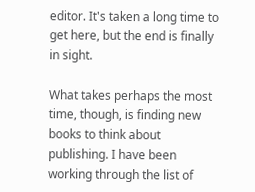editor. It's taken a long time to get here, but the end is finally in sight.

What takes perhaps the most time, though, is finding new books to think about publishing. I have been working through the list of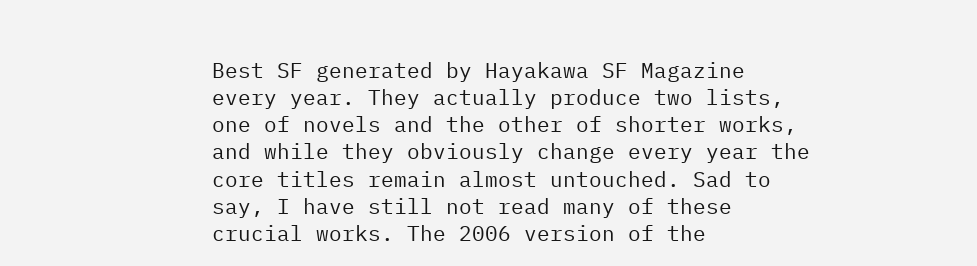Best SF generated by Hayakawa SF Magazine every year. They actually produce two lists, one of novels and the other of shorter works, and while they obviously change every year the core titles remain almost untouched. Sad to say, I have still not read many of these crucial works. The 2006 version of the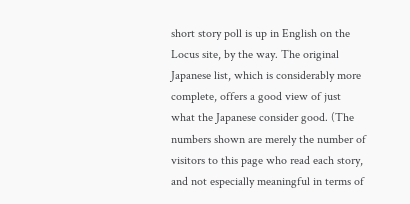short story poll is up in English on the Locus site, by the way. The original Japanese list, which is considerably more complete, offers a good view of just what the Japanese consider good. (The numbers shown are merely the number of visitors to this page who read each story, and not especially meaningful in terms of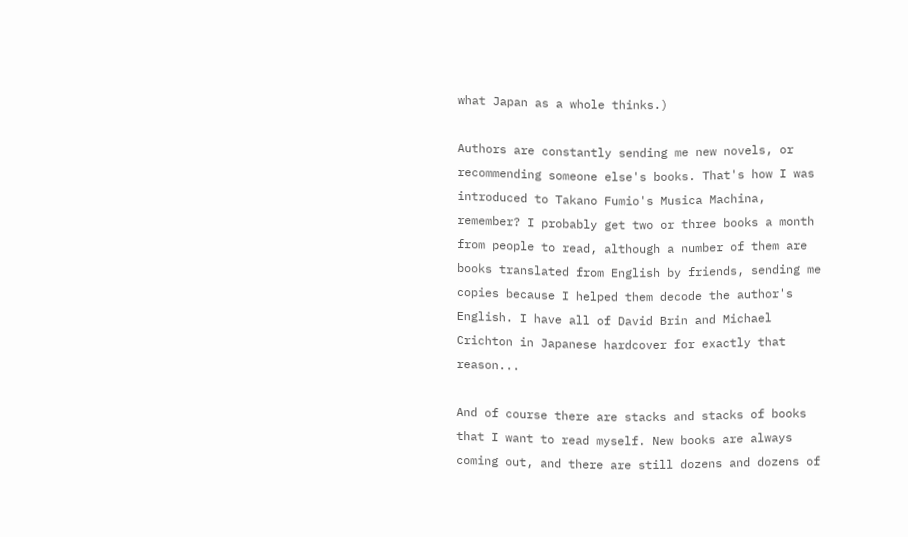what Japan as a whole thinks.)

Authors are constantly sending me new novels, or recommending someone else's books. That's how I was introduced to Takano Fumio's Musica Machina, remember? I probably get two or three books a month from people to read, although a number of them are books translated from English by friends, sending me copies because I helped them decode the author's English. I have all of David Brin and Michael Crichton in Japanese hardcover for exactly that reason...

And of course there are stacks and stacks of books that I want to read myself. New books are always coming out, and there are still dozens and dozens of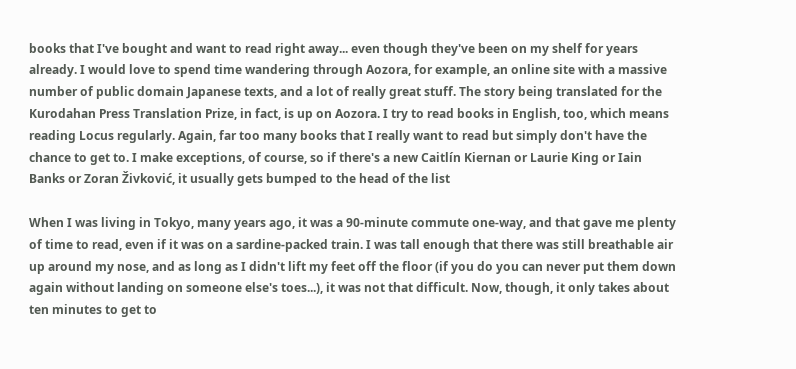books that I've bought and want to read right away... even though they've been on my shelf for years already. I would love to spend time wandering through Aozora, for example, an online site with a massive number of public domain Japanese texts, and a lot of really great stuff. The story being translated for the Kurodahan Press Translation Prize, in fact, is up on Aozora. I try to read books in English, too, which means reading Locus regularly. Again, far too many books that I really want to read but simply don't have the chance to get to. I make exceptions, of course, so if there's a new Caitlín Kiernan or Laurie King or Iain Banks or Zoran Živković, it usually gets bumped to the head of the list

When I was living in Tokyo, many years ago, it was a 90-minute commute one-way, and that gave me plenty of time to read, even if it was on a sardine-packed train. I was tall enough that there was still breathable air up around my nose, and as long as I didn't lift my feet off the floor (if you do you can never put them down again without landing on someone else's toes...), it was not that difficult. Now, though, it only takes about ten minutes to get to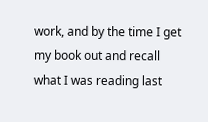work, and by the time I get my book out and recall what I was reading last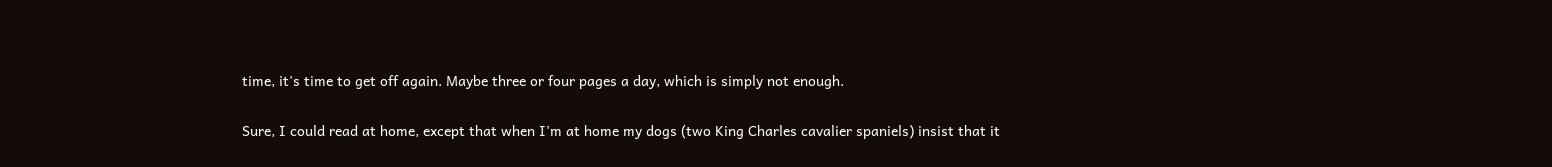time, it's time to get off again. Maybe three or four pages a day, which is simply not enough.

Sure, I could read at home, except that when I'm at home my dogs (two King Charles cavalier spaniels) insist that it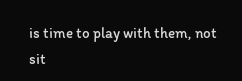is time to play with them, not sit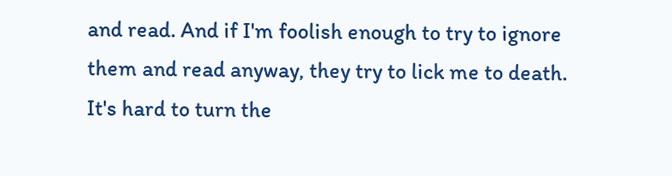and read. And if I'm foolish enough to try to ignore them and read anyway, they try to lick me to death. It's hard to turn the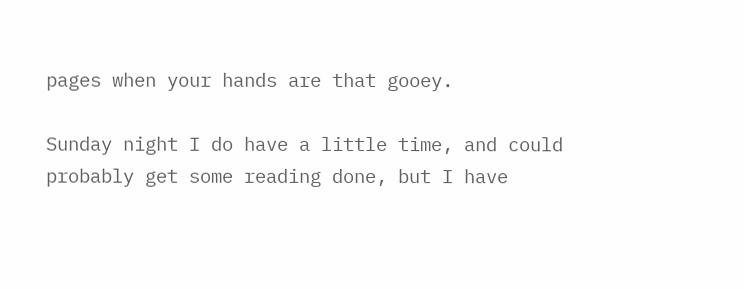pages when your hands are that gooey.

Sunday night I do have a little time, and could probably get some reading done, but I have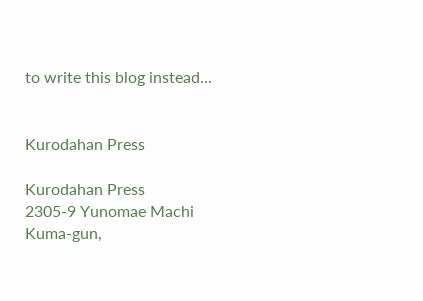to write this blog instead...


Kurodahan Press

Kurodahan Press
2305-9 Yunomae Machi
Kuma-gun,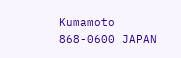Kumamoto
868-0600 JAPAN